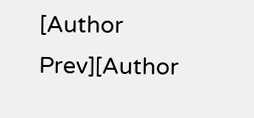[Author Prev][Author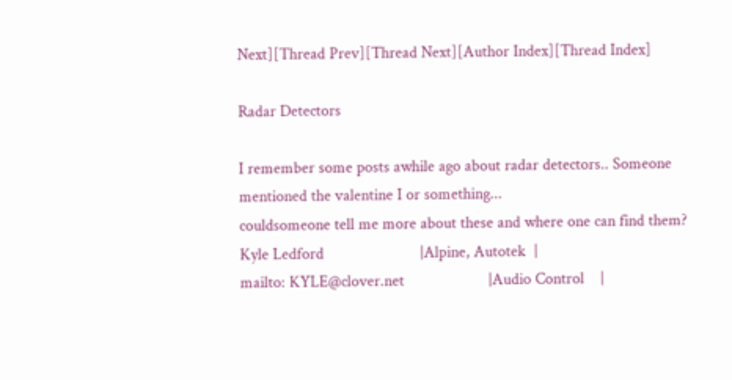Next][Thread Prev][Thread Next][Author Index][Thread Index]

Radar Detectors

I remember some posts awhile ago about radar detectors.. Someone mentioned the valentine I or something...
couldsomeone tell me more about these and where one can find them?
Kyle Ledford                        |Alpine, Autotek  |
mailto: KYLE@clover.net                     |Audio Control    |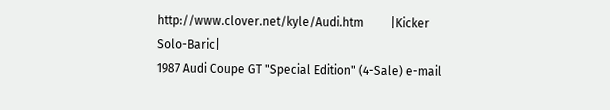http://www.clover.net/kyle/Audi.htm         |Kicker Solo-Baric|
1987 Audi Coupe GT "Special Edition" (4-Sale) e-mail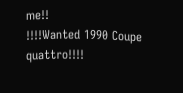me!!
!!!!Wanted 1990 Coupe quattro!!!!